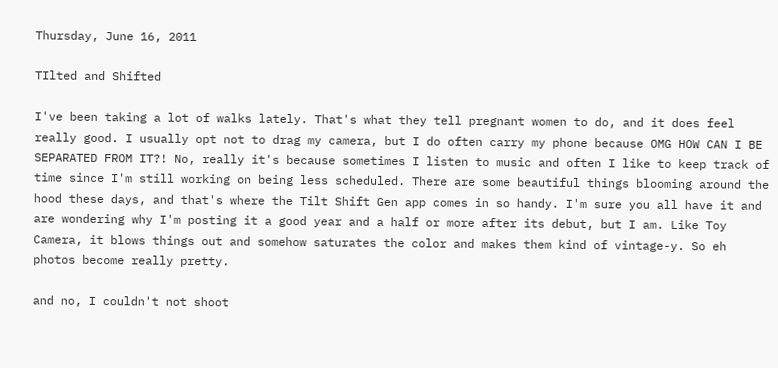Thursday, June 16, 2011

TIlted and Shifted

I've been taking a lot of walks lately. That's what they tell pregnant women to do, and it does feel really good. I usually opt not to drag my camera, but I do often carry my phone because OMG HOW CAN I BE SEPARATED FROM IT?! No, really it's because sometimes I listen to music and often I like to keep track of time since I'm still working on being less scheduled. There are some beautiful things blooming around the hood these days, and that's where the Tilt Shift Gen app comes in so handy. I'm sure you all have it and are wondering why I'm posting it a good year and a half or more after its debut, but I am. Like Toy Camera, it blows things out and somehow saturates the color and makes them kind of vintage-y. So eh photos become really pretty.

and no, I couldn't not shoot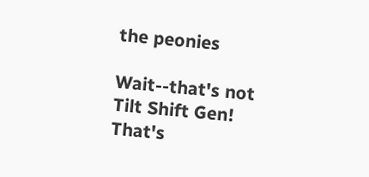the peonies

Wait--that's not Tilt Shift Gen! That's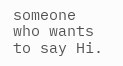someone who wants to say Hi.